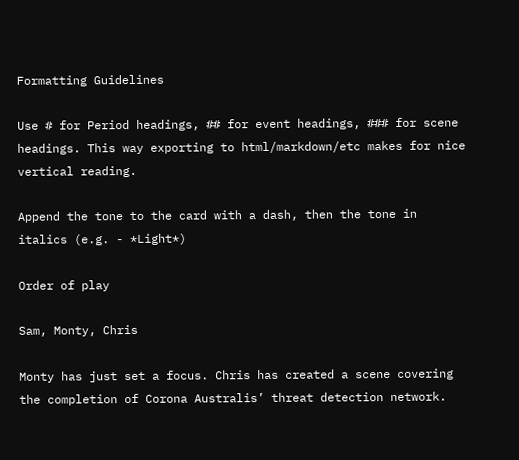Formatting Guidelines

Use # for Period headings, ## for event headings, ### for scene headings. This way exporting to html/markdown/etc makes for nice vertical reading.

Append the tone to the card with a dash, then the tone in italics (e.g. - *Light*)

Order of play

Sam, Monty, Chris

Monty has just set a focus. Chris has created a scene covering the completion of Corona Australis’ threat detection network.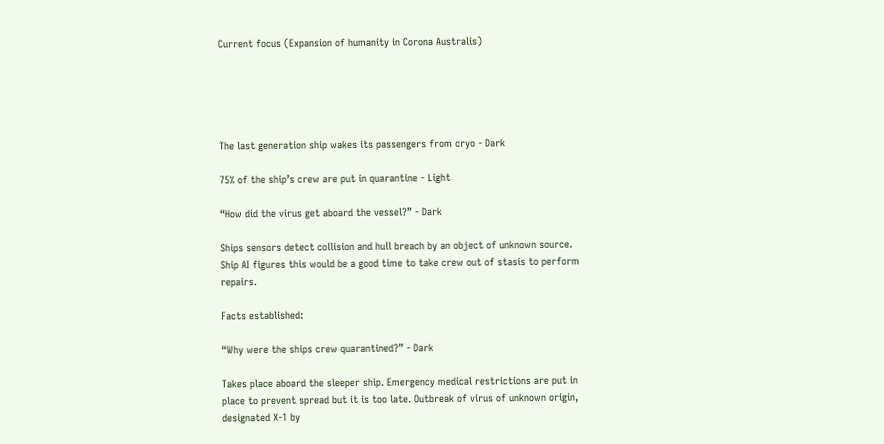Current focus (Expansion of humanity in Corona Australis)





The last generation ship wakes its passengers from cryo - Dark

75% of the ship’s crew are put in quarantine - Light

“How did the virus get aboard the vessel?” - Dark

Ships sensors detect collision and hull breach by an object of unknown source. Ship AI figures this would be a good time to take crew out of stasis to perform repairs.

Facts established:

“Why were the ships crew quarantined?” - Dark

Takes place aboard the sleeper ship. Emergency medical restrictions are put in place to prevent spread but it is too late. Outbreak of virus of unknown origin, designated X-1 by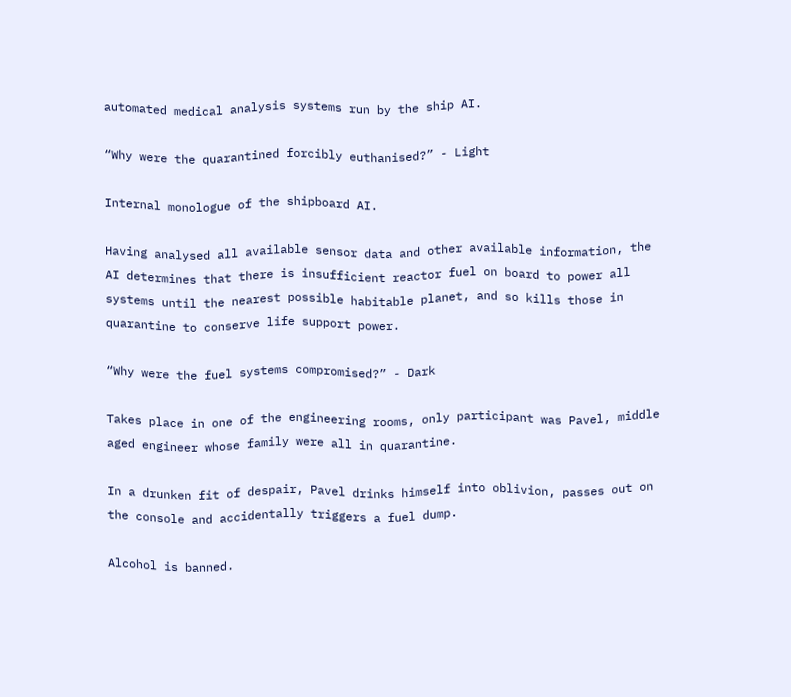automated medical analysis systems run by the ship AI.

“Why were the quarantined forcibly euthanised?” - Light

Internal monologue of the shipboard AI.

Having analysed all available sensor data and other available information, the AI determines that there is insufficient reactor fuel on board to power all systems until the nearest possible habitable planet, and so kills those in quarantine to conserve life support power.

“Why were the fuel systems compromised?” - Dark

Takes place in one of the engineering rooms, only participant was Pavel, middle aged engineer whose family were all in quarantine.

In a drunken fit of despair, Pavel drinks himself into oblivion, passes out on the console and accidentally triggers a fuel dump.

Alcohol is banned.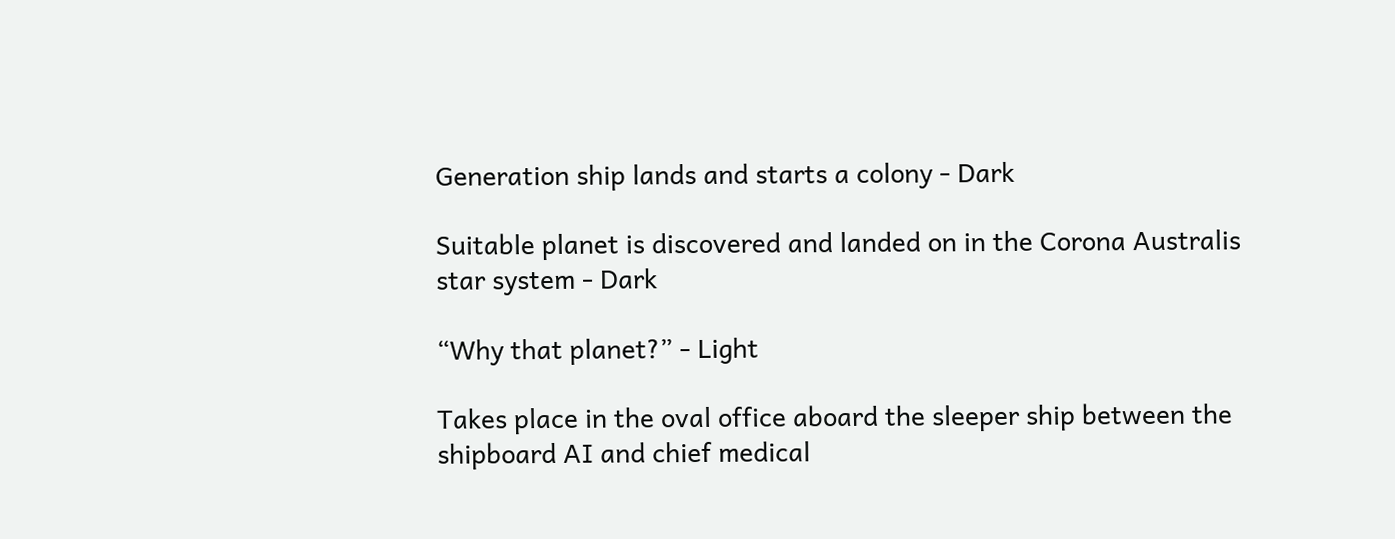Generation ship lands and starts a colony - Dark

Suitable planet is discovered and landed on in the Corona Australis star system - Dark

“Why that planet?” - Light

Takes place in the oval office aboard the sleeper ship between the shipboard AI and chief medical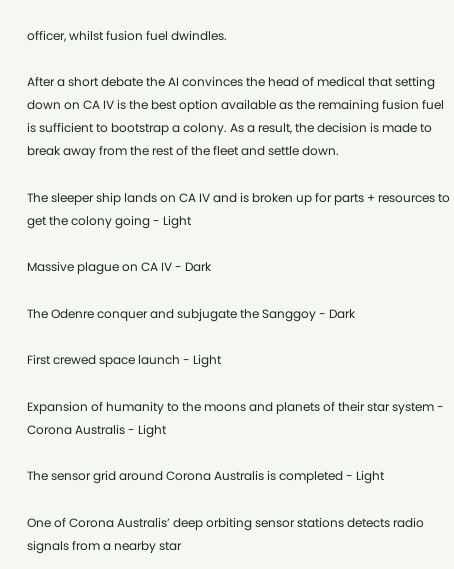officer, whilst fusion fuel dwindles.

After a short debate the AI convinces the head of medical that setting down on CA IV is the best option available as the remaining fusion fuel is sufficient to bootstrap a colony. As a result, the decision is made to break away from the rest of the fleet and settle down.

The sleeper ship lands on CA IV and is broken up for parts + resources to get the colony going - Light

Massive plague on CA IV - Dark

The Odenre conquer and subjugate the Sanggoy - Dark

First crewed space launch - Light

Expansion of humanity to the moons and planets of their star system - Corona Australis - Light

The sensor grid around Corona Australis is completed - Light

One of Corona Australis’ deep orbiting sensor stations detects radio signals from a nearby star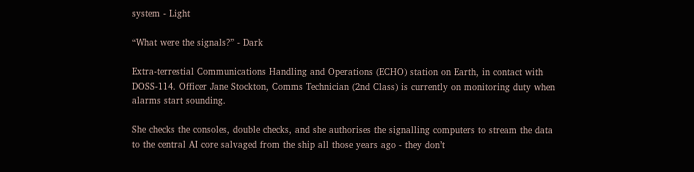system - Light

“What were the signals?” - Dark

Extra-terrestial Communications Handling and Operations (ECHO) station on Earth, in contact with DOSS-114. Officer Jane Stockton, Comms Technician (2nd Class) is currently on monitoring duty when alarms start sounding.

She checks the consoles, double checks, and she authorises the signalling computers to stream the data to the central AI core salvaged from the ship all those years ago - they don’t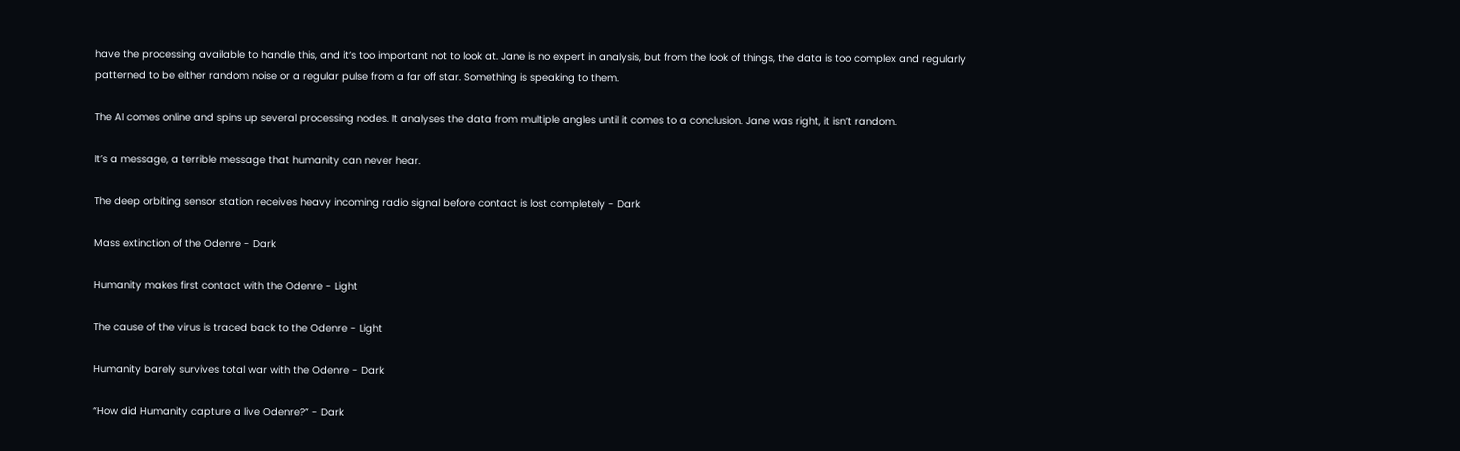have the processing available to handle this, and it’s too important not to look at. Jane is no expert in analysis, but from the look of things, the data is too complex and regularly patterned to be either random noise or a regular pulse from a far off star. Something is speaking to them.

The AI comes online and spins up several processing nodes. It analyses the data from multiple angles until it comes to a conclusion. Jane was right, it isn’t random.

It’s a message, a terrible message that humanity can never hear.

The deep orbiting sensor station receives heavy incoming radio signal before contact is lost completely - Dark

Mass extinction of the Odenre - Dark

Humanity makes first contact with the Odenre - Light

The cause of the virus is traced back to the Odenre - Light

Humanity barely survives total war with the Odenre - Dark

“How did Humanity capture a live Odenre?” - Dark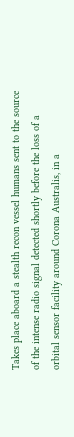Takes place aboard a stealth recon vessel humans sent to the source of the intense radio signal detected shortly before the loss of a orbital sensor facility around Corona Australis, in a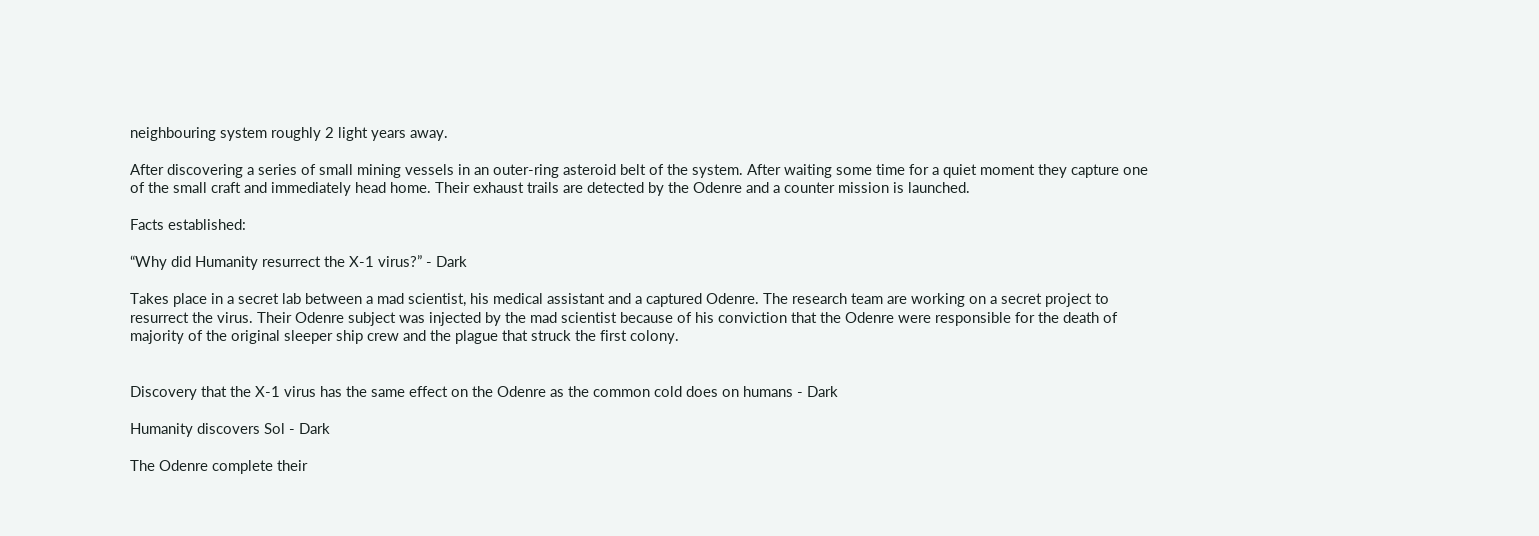neighbouring system roughly 2 light years away.

After discovering a series of small mining vessels in an outer-ring asteroid belt of the system. After waiting some time for a quiet moment they capture one of the small craft and immediately head home. Their exhaust trails are detected by the Odenre and a counter mission is launched.

Facts established:

“Why did Humanity resurrect the X-1 virus?” - Dark

Takes place in a secret lab between a mad scientist, his medical assistant and a captured Odenre. The research team are working on a secret project to resurrect the virus. Their Odenre subject was injected by the mad scientist because of his conviction that the Odenre were responsible for the death of majority of the original sleeper ship crew and the plague that struck the first colony.


Discovery that the X-1 virus has the same effect on the Odenre as the common cold does on humans - Dark

Humanity discovers Sol - Dark

The Odenre complete their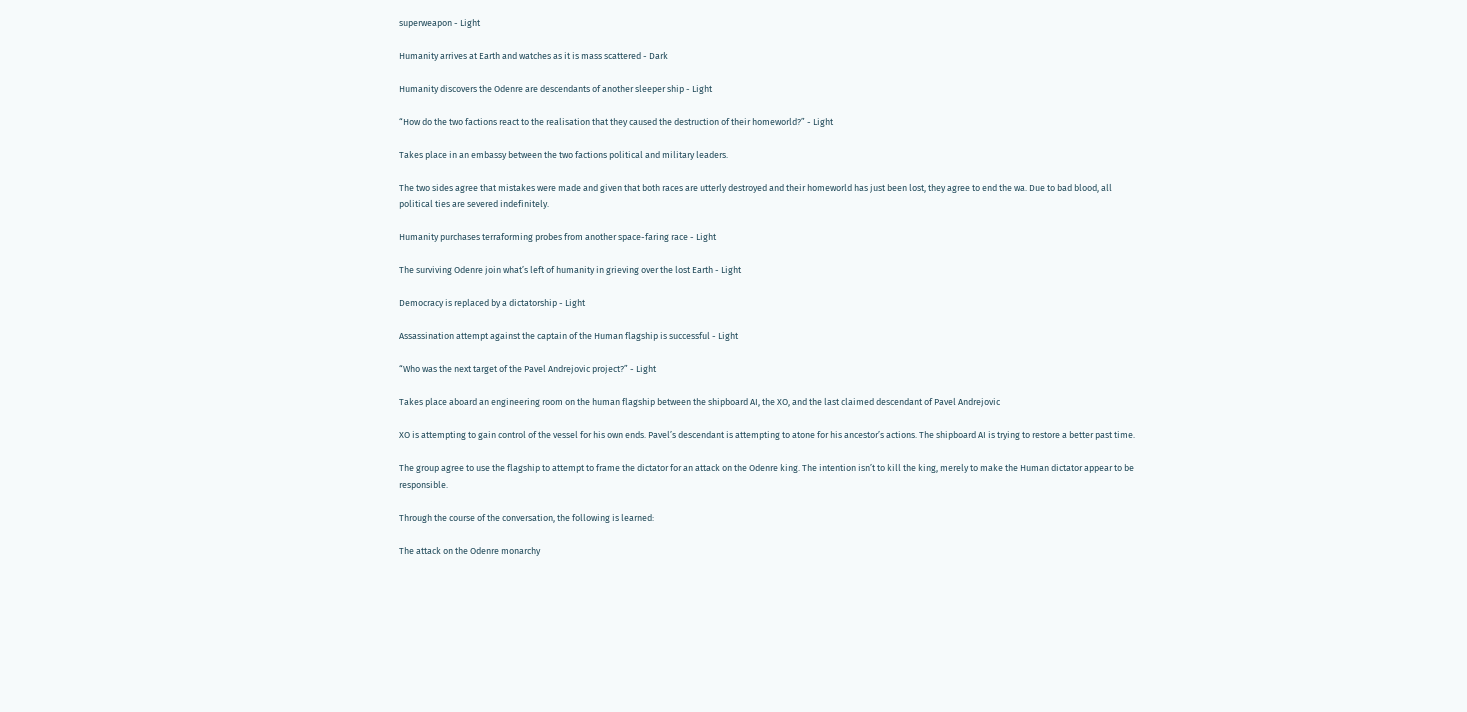superweapon - Light

Humanity arrives at Earth and watches as it is mass scattered - Dark

Humanity discovers the Odenre are descendants of another sleeper ship - Light

“How do the two factions react to the realisation that they caused the destruction of their homeworld?” - Light

Takes place in an embassy between the two factions political and military leaders.

The two sides agree that mistakes were made and given that both races are utterly destroyed and their homeworld has just been lost, they agree to end the wa. Due to bad blood, all political ties are severed indefinitely.

Humanity purchases terraforming probes from another space-faring race - Light

The surviving Odenre join what’s left of humanity in grieving over the lost Earth - Light

Democracy is replaced by a dictatorship - Light

Assassination attempt against the captain of the Human flagship is successful - Light

“Who was the next target of the Pavel Andrejovic project?” - Light

Takes place aboard an engineering room on the human flagship between the shipboard AI, the XO, and the last claimed descendant of Pavel Andrejovic

XO is attempting to gain control of the vessel for his own ends. Pavel’s descendant is attempting to atone for his ancestor’s actions. The shipboard AI is trying to restore a better past time.

The group agree to use the flagship to attempt to frame the dictator for an attack on the Odenre king. The intention isn’t to kill the king, merely to make the Human dictator appear to be responsible.

Through the course of the conversation, the following is learned:

The attack on the Odenre monarchy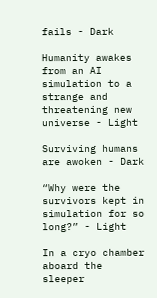fails - Dark

Humanity awakes from an AI simulation to a strange and threatening new universe - Light

Surviving humans are awoken - Dark

“Why were the survivors kept in simulation for so long?” - Light

In a cryo chamber aboard the sleeper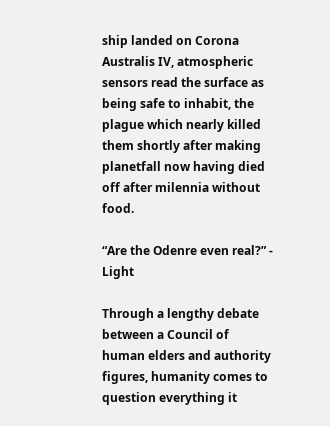ship landed on Corona Australis IV, atmospheric sensors read the surface as being safe to inhabit, the plague which nearly killed them shortly after making planetfall now having died off after milennia without food.

“Are the Odenre even real?” - Light

Through a lengthy debate between a Council of human elders and authority figures, humanity comes to question everything it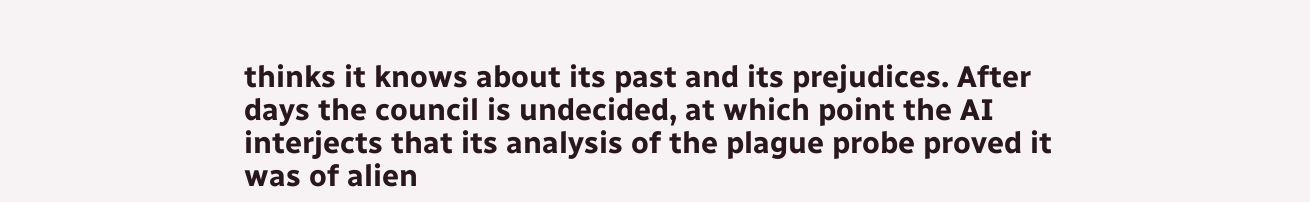thinks it knows about its past and its prejudices. After days the council is undecided, at which point the AI interjects that its analysis of the plague probe proved it was of alien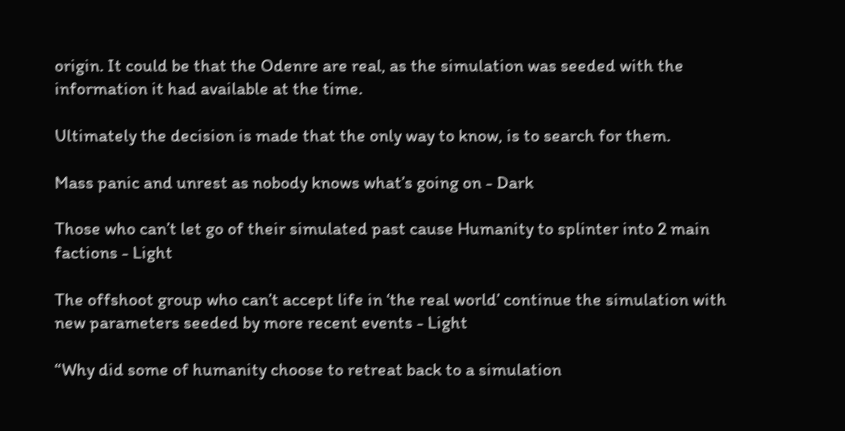origin. It could be that the Odenre are real, as the simulation was seeded with the information it had available at the time.

Ultimately the decision is made that the only way to know, is to search for them.

Mass panic and unrest as nobody knows what’s going on - Dark

Those who can’t let go of their simulated past cause Humanity to splinter into 2 main factions - Light

The offshoot group who can’t accept life in ‘the real world’ continue the simulation with new parameters seeded by more recent events - Light

“Why did some of humanity choose to retreat back to a simulation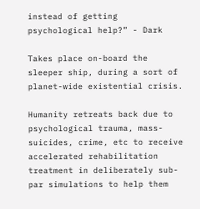instead of getting psychological help?” - Dark

Takes place on-board the sleeper ship, during a sort of planet-wide existential crisis.

Humanity retreats back due to psychological trauma, mass-suicides, crime, etc to receive accelerated rehabilitation treatment in deliberately sub-par simulations to help them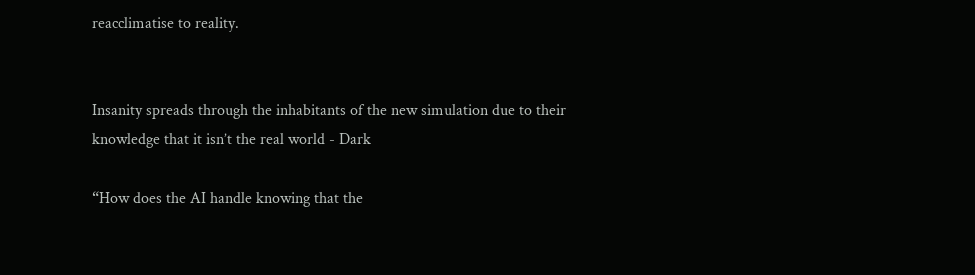reacclimatise to reality.


Insanity spreads through the inhabitants of the new simulation due to their knowledge that it isn’t the real world - Dark

“How does the AI handle knowing that the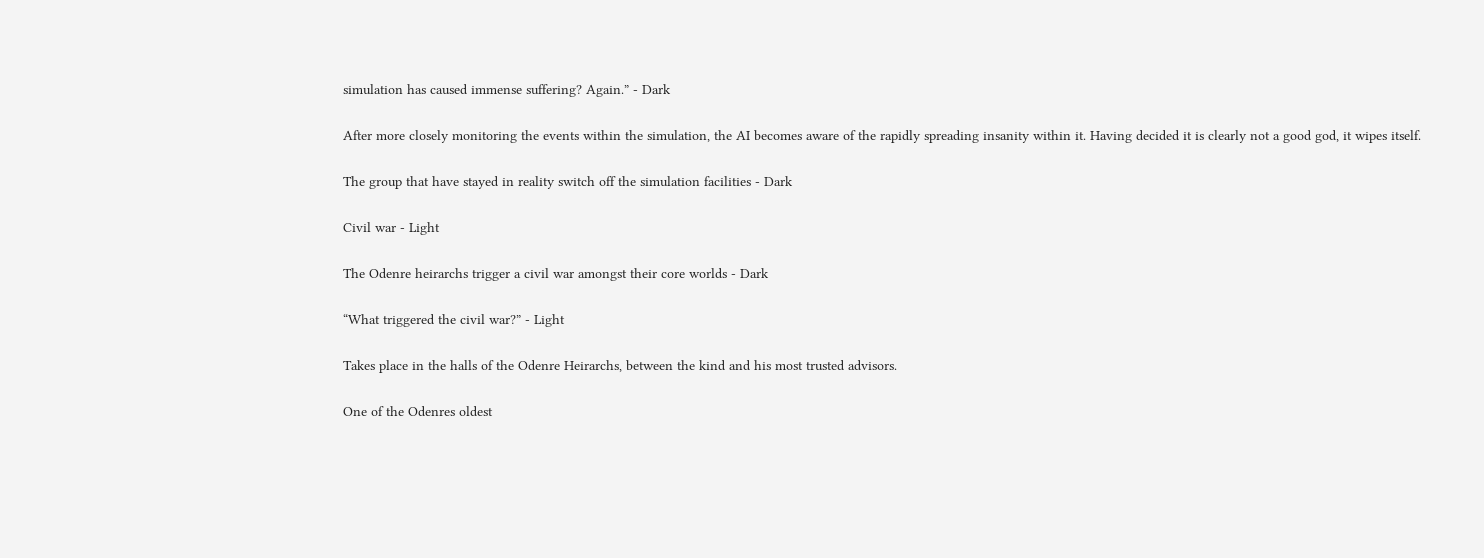simulation has caused immense suffering? Again.” - Dark

After more closely monitoring the events within the simulation, the AI becomes aware of the rapidly spreading insanity within it. Having decided it is clearly not a good god, it wipes itself.

The group that have stayed in reality switch off the simulation facilities - Dark

Civil war - Light

The Odenre heirarchs trigger a civil war amongst their core worlds - Dark

“What triggered the civil war?” - Light

Takes place in the halls of the Odenre Heirarchs, between the kind and his most trusted advisors.

One of the Odenres oldest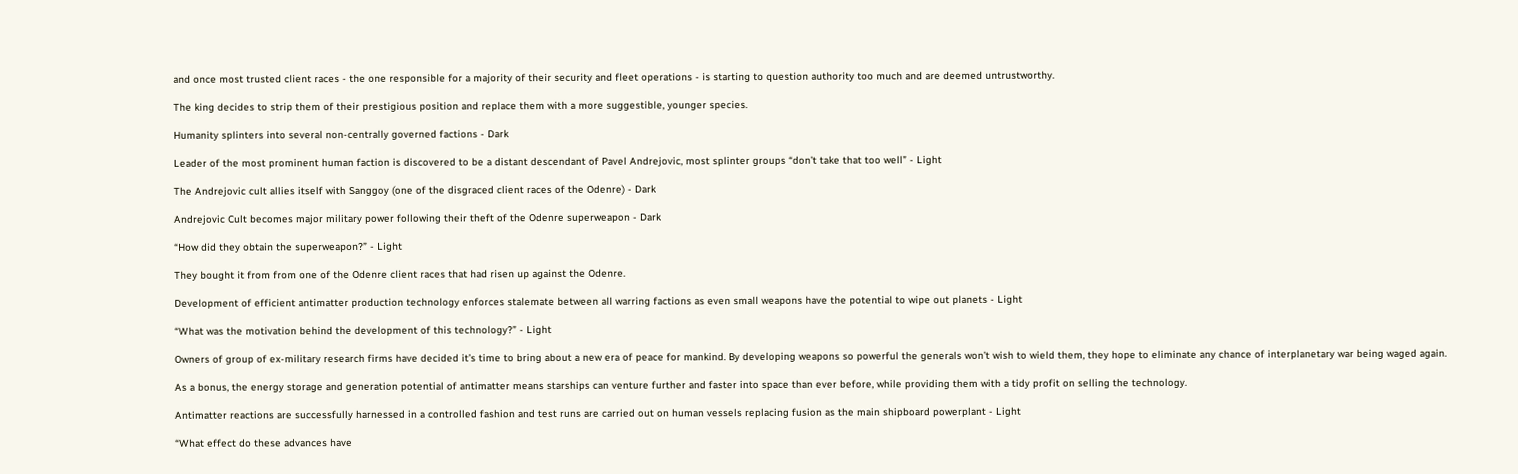and once most trusted client races - the one responsible for a majority of their security and fleet operations - is starting to question authority too much and are deemed untrustworthy.

The king decides to strip them of their prestigious position and replace them with a more suggestible, younger species.

Humanity splinters into several non-centrally governed factions - Dark

Leader of the most prominent human faction is discovered to be a distant descendant of Pavel Andrejovic, most splinter groups “don’t take that too well” - Light

The Andrejovic cult allies itself with Sanggoy (one of the disgraced client races of the Odenre) - Dark

Andrejovic Cult becomes major military power following their theft of the Odenre superweapon - Dark

“How did they obtain the superweapon?” - Light

They bought it from from one of the Odenre client races that had risen up against the Odenre.

Development of efficient antimatter production technology enforces stalemate between all warring factions as even small weapons have the potential to wipe out planets - Light

“What was the motivation behind the development of this technology?” - Light

Owners of group of ex-military research firms have decided it’s time to bring about a new era of peace for mankind. By developing weapons so powerful the generals won’t wish to wield them, they hope to eliminate any chance of interplanetary war being waged again.

As a bonus, the energy storage and generation potential of antimatter means starships can venture further and faster into space than ever before, while providing them with a tidy profit on selling the technology.

Antimatter reactions are successfully harnessed in a controlled fashion and test runs are carried out on human vessels replacing fusion as the main shipboard powerplant - Light

“What effect do these advances have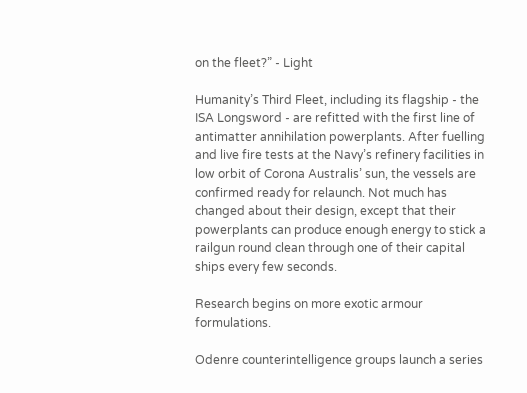on the fleet?” - Light

Humanity’s Third Fleet, including its flagship - the ISA Longsword - are refitted with the first line of antimatter annihilation powerplants. After fuelling and live fire tests at the Navy’s refinery facilities in low orbit of Corona Australis’ sun, the vessels are confirmed ready for relaunch. Not much has changed about their design, except that their powerplants can produce enough energy to stick a railgun round clean through one of their capital ships every few seconds.

Research begins on more exotic armour formulations.

Odenre counterintelligence groups launch a series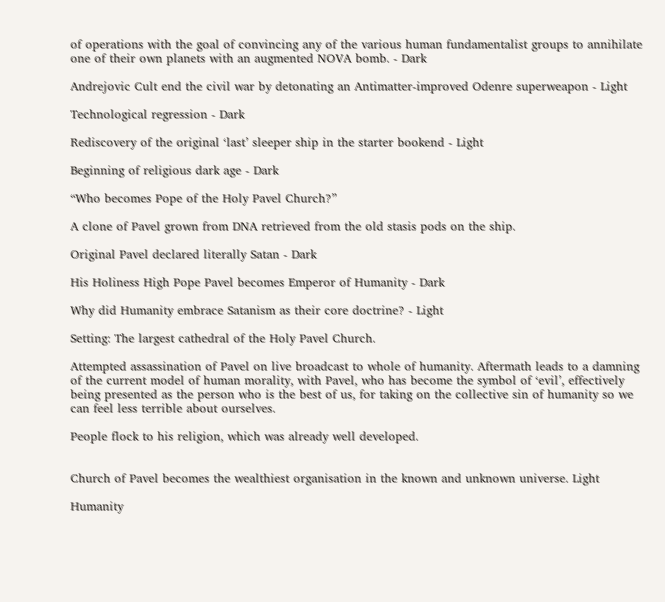of operations with the goal of convincing any of the various human fundamentalist groups to annihilate one of their own planets with an augmented NOVA bomb. - Dark

Andrejovic Cult end the civil war by detonating an Antimatter-improved Odenre superweapon - Light

Technological regression - Dark

Rediscovery of the original ‘last’ sleeper ship in the starter bookend - Light

Beginning of religious dark age - Dark

“Who becomes Pope of the Holy Pavel Church?”

A clone of Pavel grown from DNA retrieved from the old stasis pods on the ship.

Original Pavel declared literally Satan - Dark

His Holiness High Pope Pavel becomes Emperor of Humanity - Dark

Why did Humanity embrace Satanism as their core doctrine? - Light

Setting: The largest cathedral of the Holy Pavel Church.

Attempted assassination of Pavel on live broadcast to whole of humanity. Aftermath leads to a damning of the current model of human morality, with Pavel, who has become the symbol of ‘evil’, effectively being presented as the person who is the best of us, for taking on the collective sin of humanity so we can feel less terrible about ourselves.

People flock to his religion, which was already well developed.


Church of Pavel becomes the wealthiest organisation in the known and unknown universe. Light

Humanity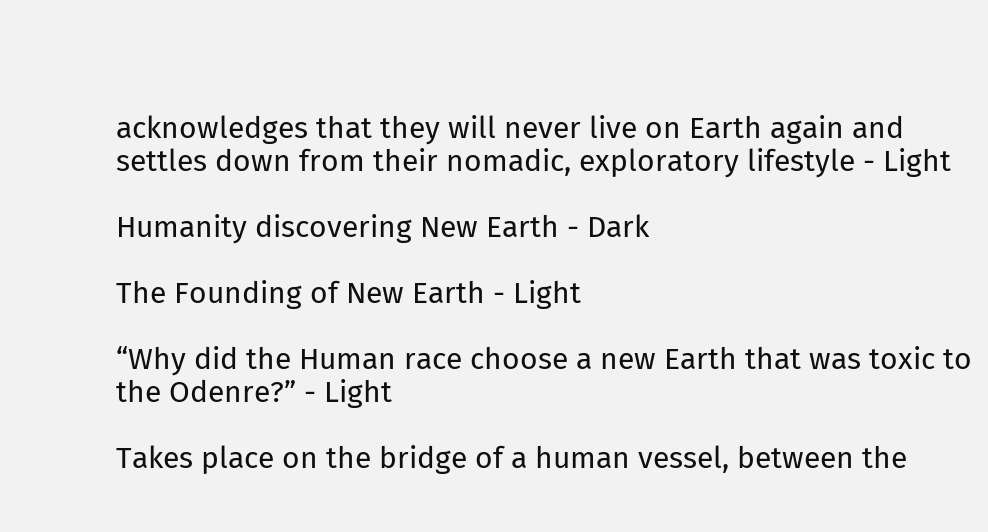acknowledges that they will never live on Earth again and settles down from their nomadic, exploratory lifestyle - Light

Humanity discovering New Earth - Dark

The Founding of New Earth - Light

“Why did the Human race choose a new Earth that was toxic to the Odenre?” - Light

Takes place on the bridge of a human vessel, between the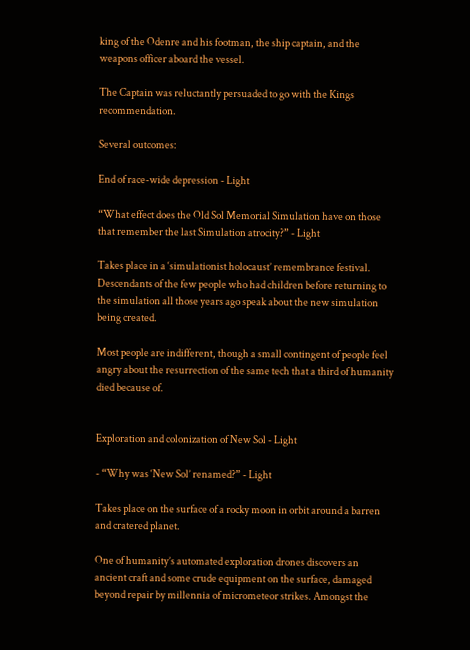king of the Odenre and his footman, the ship captain, and the weapons officer aboard the vessel.

The Captain was reluctantly persuaded to go with the Kings recommendation.

Several outcomes:

End of race-wide depression - Light

“What effect does the Old Sol Memorial Simulation have on those that remember the last Simulation atrocity?” - Light

Takes place in a ‘simulationist holocaust’ remembrance festival. Descendants of the few people who had children before returning to the simulation all those years ago speak about the new simulation being created.

Most people are indifferent, though a small contingent of people feel angry about the resurrection of the same tech that a third of humanity died because of.


Exploration and colonization of New Sol - Light

- “Why was ‘New Sol’ renamed?” - Light

Takes place on the surface of a rocky moon in orbit around a barren and cratered planet.

One of humanity’s automated exploration drones discovers an ancient craft and some crude equipment on the surface, damaged beyond repair by millennia of micrometeor strikes. Amongst the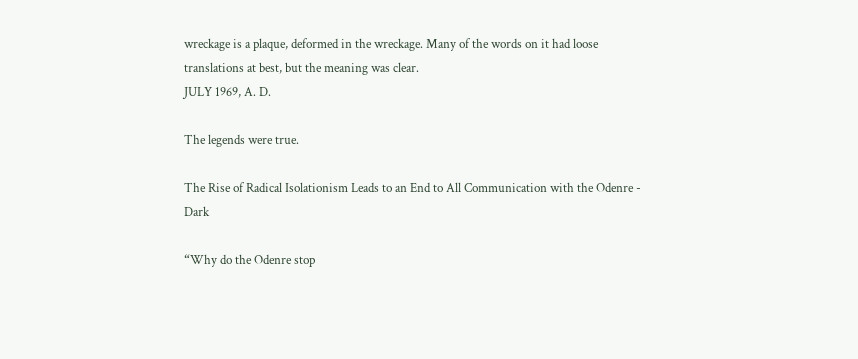wreckage is a plaque, deformed in the wreckage. Many of the words on it had loose translations at best, but the meaning was clear.
JULY 1969, A. D.

The legends were true.

The Rise of Radical Isolationism Leads to an End to All Communication with the Odenre - Dark

“Why do the Odenre stop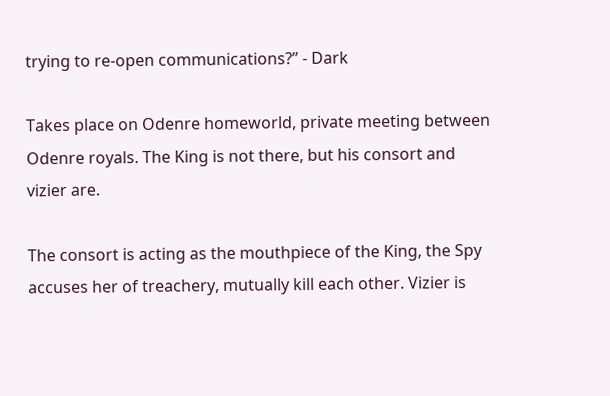trying to re-open communications?” - Dark

Takes place on Odenre homeworld, private meeting between Odenre royals. The King is not there, but his consort and vizier are.

The consort is acting as the mouthpiece of the King, the Spy accuses her of treachery, mutually kill each other. Vizier is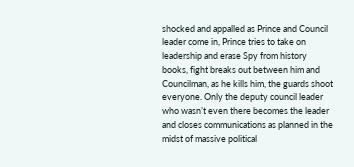shocked and appalled as Prince and Council leader come in, Prince tries to take on leadership and erase Spy from history books, fight breaks out between him and Councilman, as he kills him, the guards shoot everyone. Only the deputy council leader who wasn’t even there becomes the leader and closes communications as planned in the midst of massive political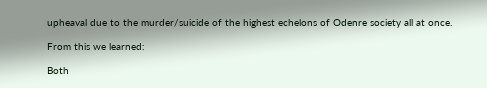upheaval due to the murder/suicide of the highest echelons of Odenre society all at once.

From this we learned:

Both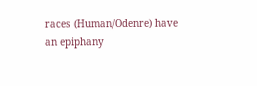races (Human/Odenre) have an epiphany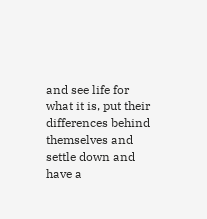and see life for what it is, put their differences behind themselves and settle down and have a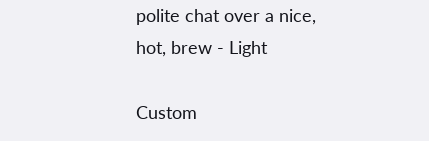polite chat over a nice, hot, brew - Light

Custom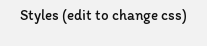Styles (edit to change css)